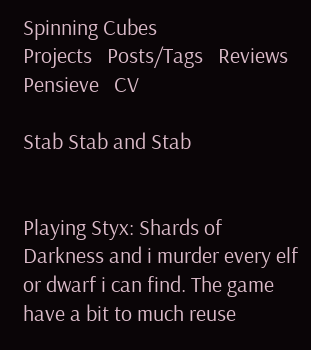Spinning Cubes
Projects   Posts/Tags   Reviews   Pensieve   CV

Stab Stab and Stab


Playing Styx: Shards of Darkness and i murder every elf or dwarf i can find. The game have a bit to much reuse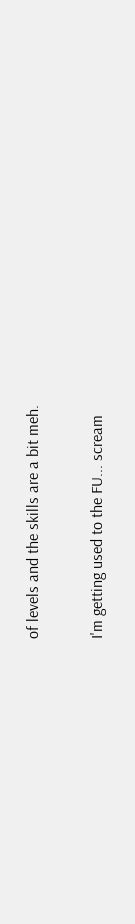of levels and the skills are a bit meh.

I'm getting used to the FU... scream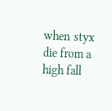when styx die from a high fall